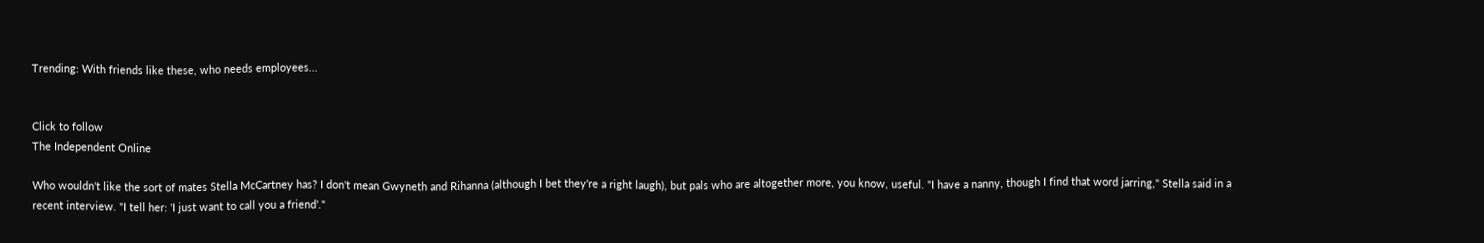Trending: With friends like these, who needs employees...


Click to follow
The Independent Online

Who wouldn't like the sort of mates Stella McCartney has? I don't mean Gwyneth and Rihanna (although I bet they're a right laugh), but pals who are altogether more, you know, useful. "I have a nanny, though I find that word jarring," Stella said in a recent interview. "I tell her: 'I just want to call you a friend'."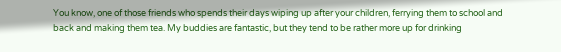You know, one of those friends who spends their days wiping up after your children, ferrying them to school and back and making them tea. My buddies are fantastic, but they tend to be rather more up for drinking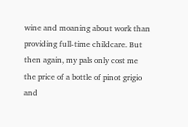wine and moaning about work than providing full-time childcare. But then again, my pals only cost me the price of a bottle of pinot grigio and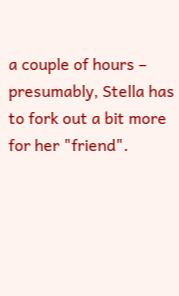a couple of hours – presumably, Stella has to fork out a bit more for her "friend".